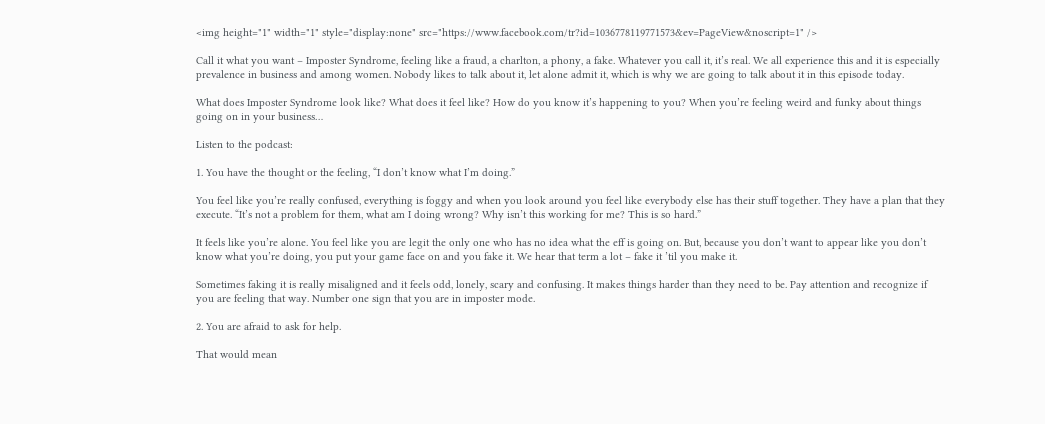<img height="1" width="1" style="display:none" src="https://www.facebook.com/tr?id=1036778119771573&ev=PageView&noscript=1" />

Call it what you want – Imposter Syndrome, feeling like a fraud, a charlton, a phony, a fake. Whatever you call it, it’s real. We all experience this and it is especially prevalence in business and among women. Nobody likes to talk about it, let alone admit it, which is why we are going to talk about it in this episode today.

What does Imposter Syndrome look like? What does it feel like? How do you know it’s happening to you? When you’re feeling weird and funky about things going on in your business…

Listen to the podcast:

1. You have the thought or the feeling, “I don’t know what I’m doing.”

You feel like you’re really confused, everything is foggy and when you look around you feel like everybody else has their stuff together. They have a plan that they execute. “It’s not a problem for them, what am I doing wrong? Why isn’t this working for me? This is so hard.”

It feels like you’re alone. You feel like you are legit the only one who has no idea what the eff is going on. But, because you don’t want to appear like you don’t know what you’re doing, you put your game face on and you fake it. We hear that term a lot – fake it ’til you make it.

Sometimes faking it is really misaligned and it feels odd, lonely, scary and confusing. It makes things harder than they need to be. Pay attention and recognize if you are feeling that way. Number one sign that you are in imposter mode.

2. You are afraid to ask for help.

That would mean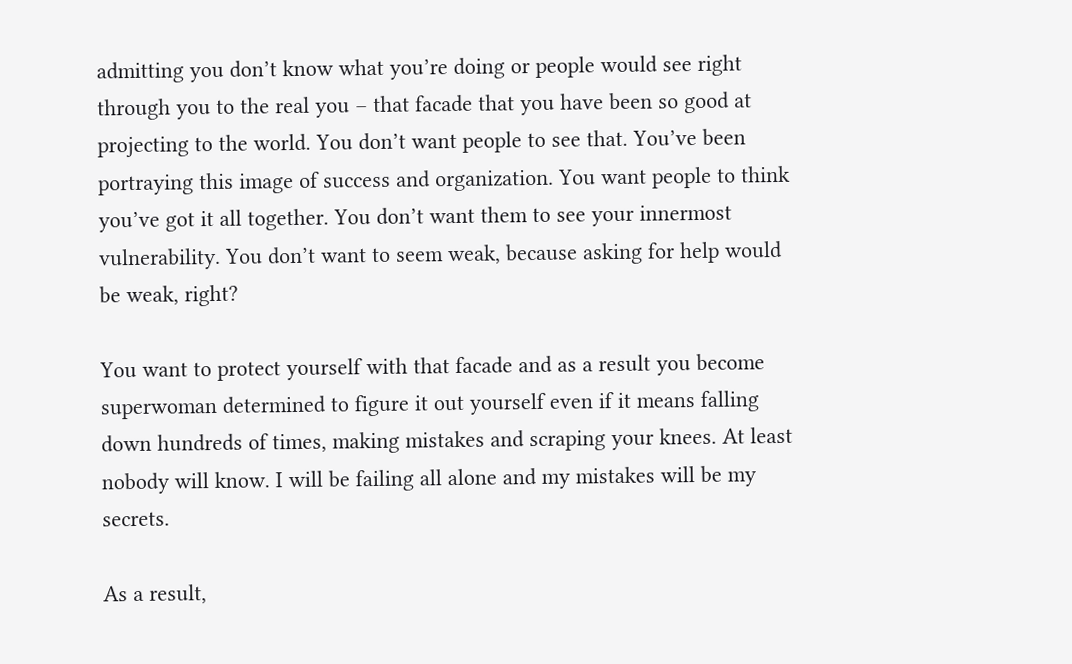admitting you don’t know what you’re doing or people would see right through you to the real you – that facade that you have been so good at projecting to the world. You don’t want people to see that. You’ve been portraying this image of success and organization. You want people to think you’ve got it all together. You don’t want them to see your innermost vulnerability. You don’t want to seem weak, because asking for help would be weak, right?

You want to protect yourself with that facade and as a result you become superwoman determined to figure it out yourself even if it means falling down hundreds of times, making mistakes and scraping your knees. At least nobody will know. I will be failing all alone and my mistakes will be my secrets.

As a result,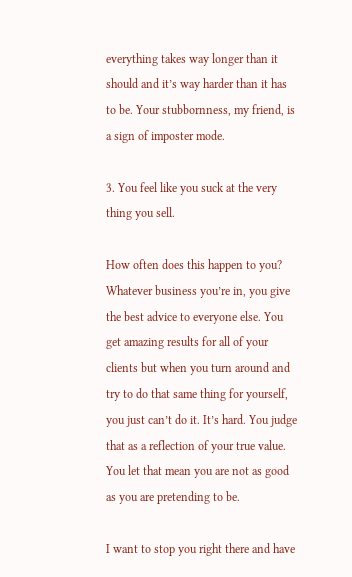everything takes way longer than it should and it’s way harder than it has to be. Your stubbornness, my friend, is a sign of imposter mode.

3. You feel like you suck at the very thing you sell.

How often does this happen to you? Whatever business you’re in, you give the best advice to everyone else. You get amazing results for all of your clients but when you turn around and try to do that same thing for yourself, you just can’t do it. It’s hard. You judge that as a reflection of your true value. You let that mean you are not as good as you are pretending to be.

I want to stop you right there and have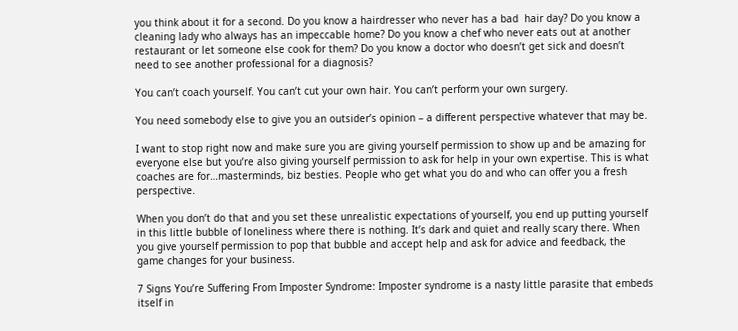you think about it for a second. Do you know a hairdresser who never has a bad  hair day? Do you know a cleaning lady who always has an impeccable home? Do you know a chef who never eats out at another restaurant or let someone else cook for them? Do you know a doctor who doesn’t get sick and doesn’t need to see another professional for a diagnosis?

You can’t coach yourself. You can’t cut your own hair. You can’t perform your own surgery.

You need somebody else to give you an outsider’s opinion – a different perspective whatever that may be.

I want to stop right now and make sure you are giving yourself permission to show up and be amazing for everyone else but you’re also giving yourself permission to ask for help in your own expertise. This is what coaches are for…masterminds, biz besties. People who get what you do and who can offer you a fresh perspective.

When you don’t do that and you set these unrealistic expectations of yourself, you end up putting yourself in this little bubble of loneliness where there is nothing. It’s dark and quiet and really scary there. When you give yourself permission to pop that bubble and accept help and ask for advice and feedback, the game changes for your business.

7 Signs You’re Suffering From Imposter Syndrome: Imposter syndrome is a nasty little parasite that embeds itself in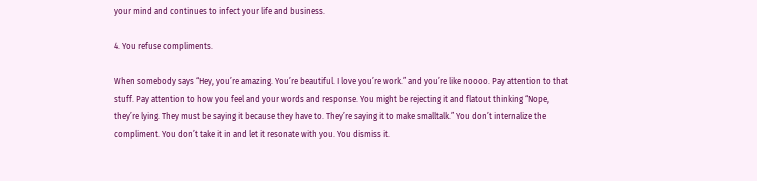your mind and continues to infect your life and business.

4. You refuse compliments.

When somebody says “Hey, you’re amazing. You’re beautiful. I love you’re work.” and you’re like noooo. Pay attention to that stuff. Pay attention to how you feel and your words and response. You might be rejecting it and flatout thinking “Nope, they’re lying. They must be saying it because they have to. They’re saying it to make smalltalk.” You don’t internalize the compliment. You don’t take it in and let it resonate with you. You dismiss it.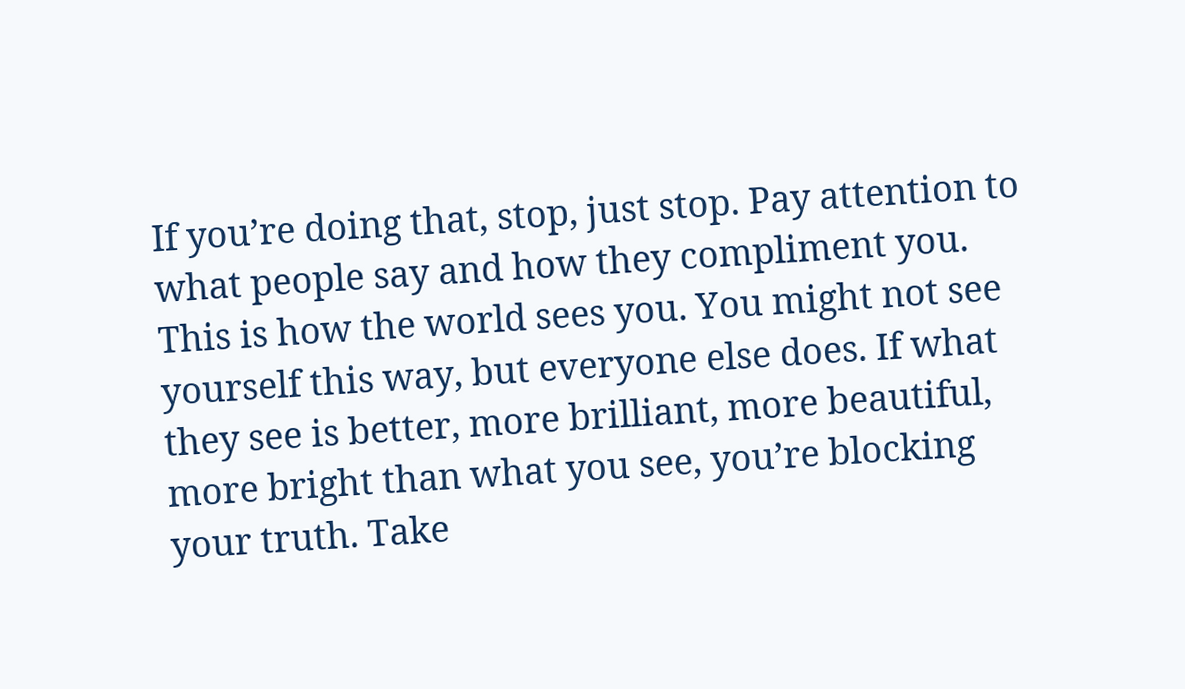If you’re doing that, stop, just stop. Pay attention to what people say and how they compliment you. This is how the world sees you. You might not see yourself this way, but everyone else does. If what they see is better, more brilliant, more beautiful, more bright than what you see, you’re blocking your truth. Take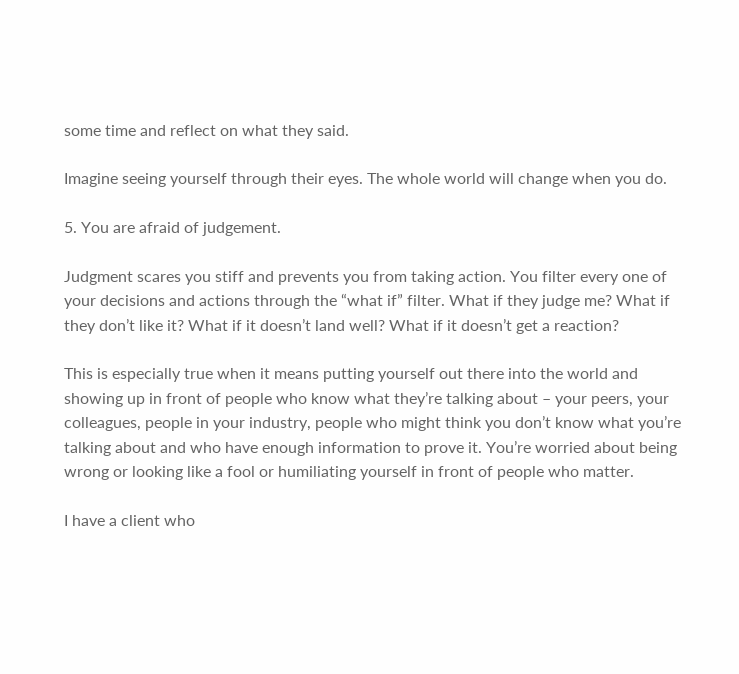some time and reflect on what they said.

Imagine seeing yourself through their eyes. The whole world will change when you do.

5. You are afraid of judgement.

Judgment scares you stiff and prevents you from taking action. You filter every one of your decisions and actions through the “what if” filter. What if they judge me? What if they don’t like it? What if it doesn’t land well? What if it doesn’t get a reaction?

This is especially true when it means putting yourself out there into the world and showing up in front of people who know what they’re talking about – your peers, your colleagues, people in your industry, people who might think you don’t know what you’re talking about and who have enough information to prove it. You’re worried about being wrong or looking like a fool or humiliating yourself in front of people who matter.

I have a client who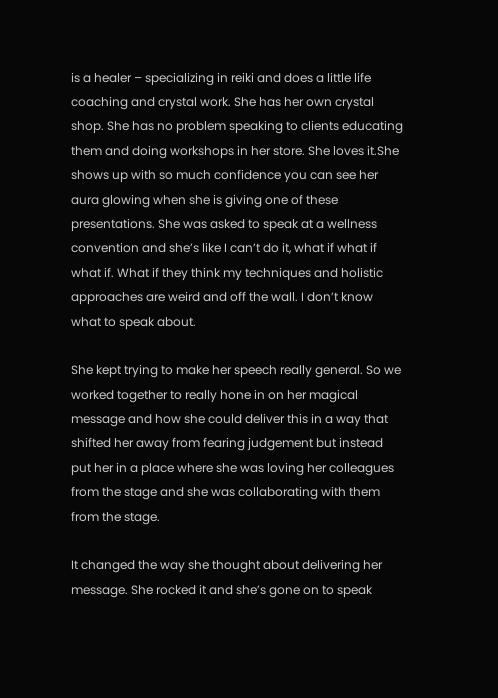is a healer – specializing in reiki and does a little life coaching and crystal work. She has her own crystal shop. She has no problem speaking to clients educating them and doing workshops in her store. She loves it.She shows up with so much confidence you can see her aura glowing when she is giving one of these presentations. She was asked to speak at a wellness convention and she’s like I can’t do it, what if what if what if. What if they think my techniques and holistic approaches are weird and off the wall. I don’t know what to speak about.

She kept trying to make her speech really general. So we worked together to really hone in on her magical message and how she could deliver this in a way that shifted her away from fearing judgement but instead put her in a place where she was loving her colleagues from the stage and she was collaborating with them from the stage.

It changed the way she thought about delivering her message. She rocked it and she’s gone on to speak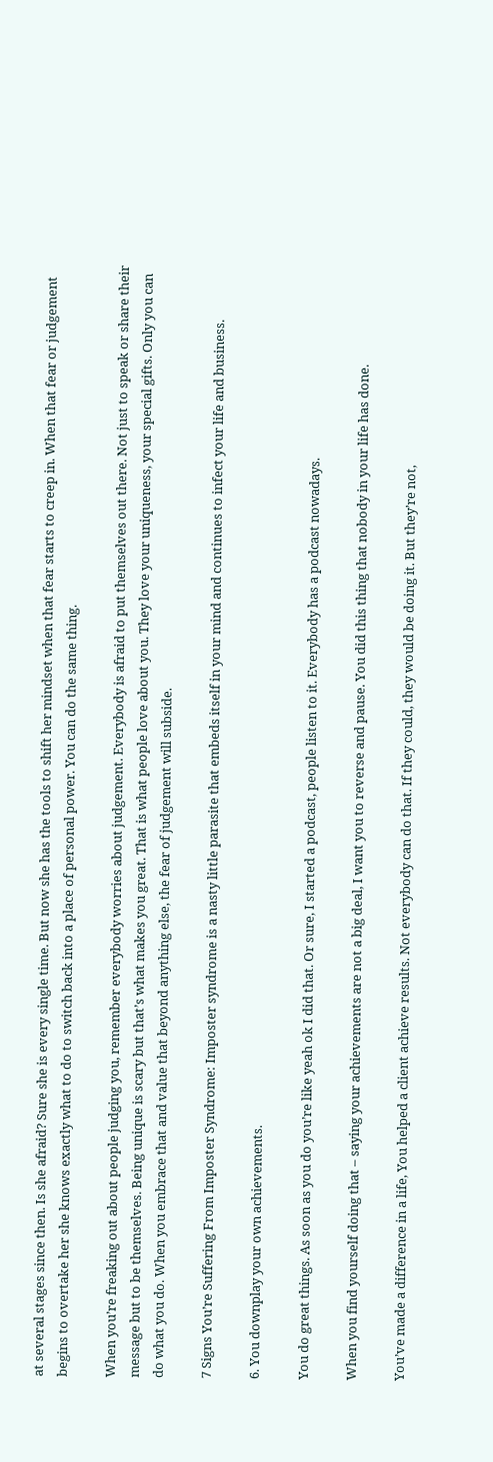at several stages since then. Is she afraid? Sure she is every single time. But now she has the tools to shift her mindset when that fear starts to creep in. When that fear or judgement begins to overtake her she knows exactly what to do to switch back into a place of personal power. You can do the same thing.

When you’re freaking out about people judging you, remember everybody worries about judgement. Everybody is afraid to put themselves out there. Not just to speak or share their message but to be themselves. Being unique is scary but that’s what makes you great. That is what people love about you. They love your uniqueness, your special gifts. Only you can do what you do. When you embrace that and value that beyond anything else, the fear of judgement will subside.

7 Signs You’re Suffering From Imposter Syndrome: Imposter syndrome is a nasty little parasite that embeds itself in your mind and continues to infect your life and business.

6. You downplay your own achievements.

You do great things. As soon as you do you’re like yeah ok I did that. Or sure, I started a podcast, people listen to it. Everybody has a podcast nowadays.

When you find yourself doing that – saying your achievements are not a big deal, I want you to reverse and pause. You did this thing that nobody in your life has done.

You’ve made a difference in a life, You helped a client achieve results. Not everybody can do that. If they could, they would be doing it. But they’re not,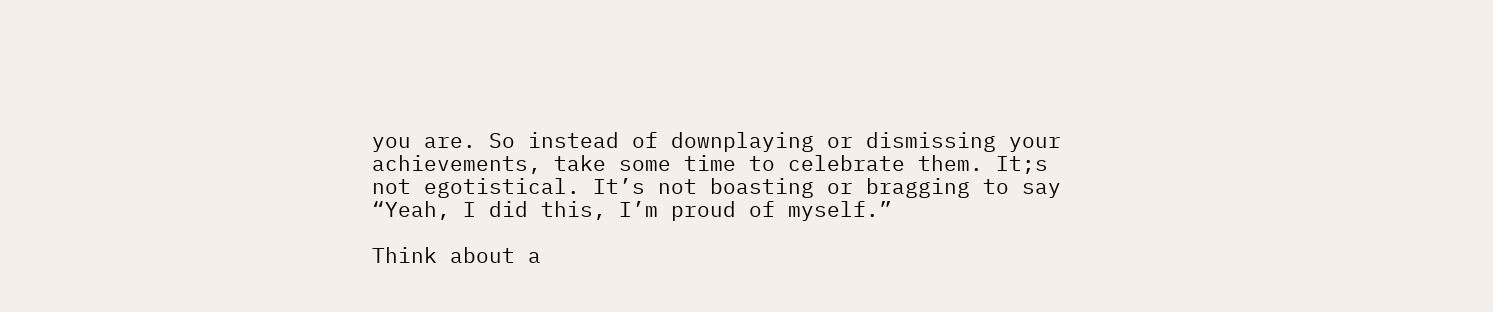you are. So instead of downplaying or dismissing your achievements, take some time to celebrate them. It;s not egotistical. It’s not boasting or bragging to say “Yeah, I did this, I’m proud of myself.”

Think about a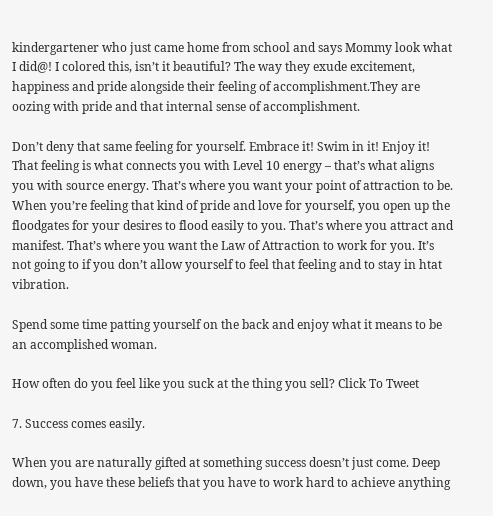kindergartener who just came home from school and says Mommy look what I did@! I colored this, isn’t it beautiful? The way they exude excitement, happiness and pride alongside their feeling of accomplishment.They are oozing with pride and that internal sense of accomplishment.

Don’t deny that same feeling for yourself. Embrace it! Swim in it! Enjoy it! That feeling is what connects you with Level 10 energy – that’s what aligns you with source energy. That’s where you want your point of attraction to be. When you’re feeling that kind of pride and love for yourself, you open up the floodgates for your desires to flood easily to you. That’s where you attract and manifest. That’s where you want the Law of Attraction to work for you. It’s not going to if you don’t allow yourself to feel that feeling and to stay in htat vibration.

Spend some time patting yourself on the back and enjoy what it means to be an accomplished woman.

How often do you feel like you suck at the thing you sell? Click To Tweet

7. Success comes easily.

When you are naturally gifted at something success doesn’t just come. Deep down, you have these beliefs that you have to work hard to achieve anything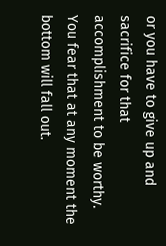or you have to give up and sacrifice for that accomplishment to be worthy. You fear that at any moment the bottom will fall out.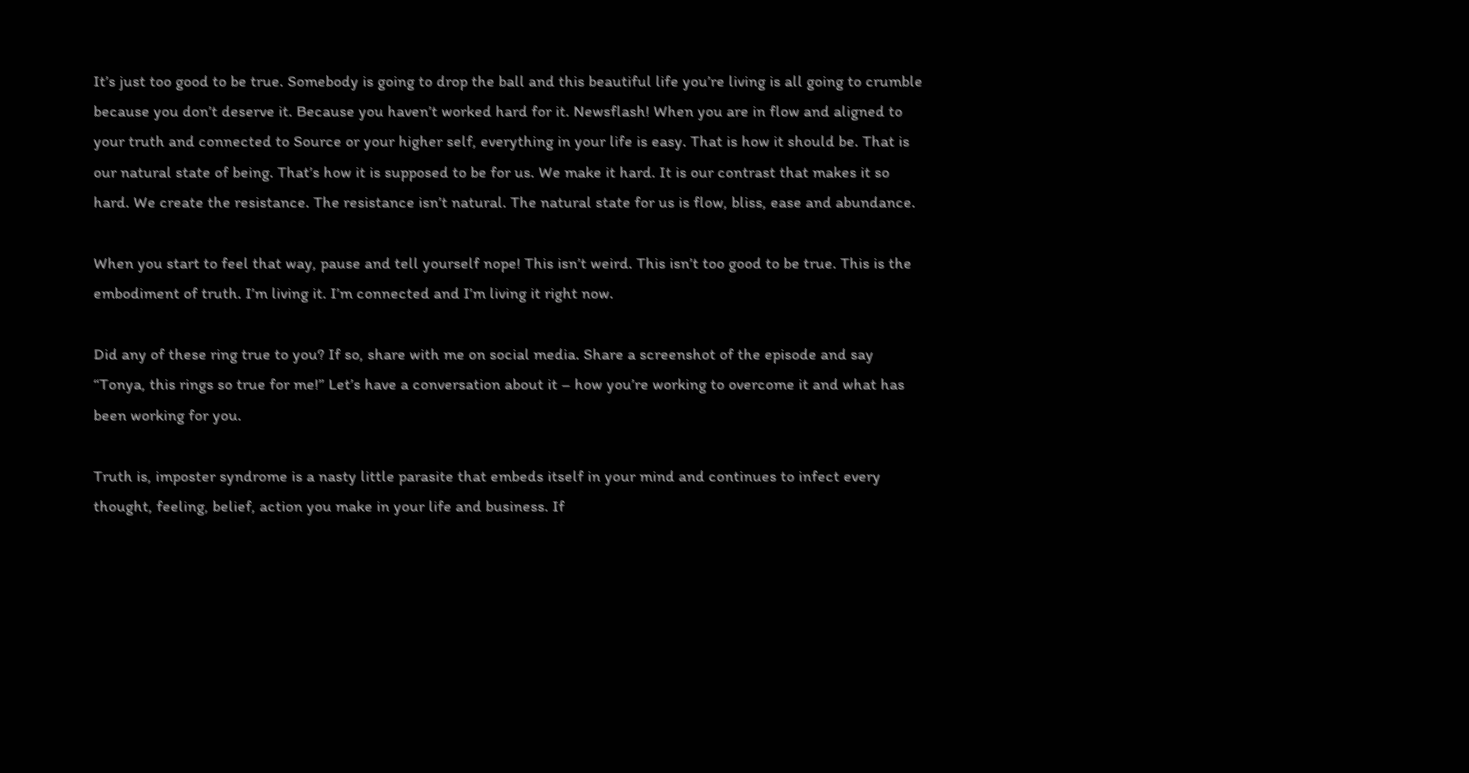It’s just too good to be true. Somebody is going to drop the ball and this beautiful life you’re living is all going to crumble because you don’t deserve it. Because you haven’t worked hard for it. Newsflash! When you are in flow and aligned to your truth and connected to Source or your higher self, everything in your life is easy. That is how it should be. That is our natural state of being. That’s how it is supposed to be for us. We make it hard. It is our contrast that makes it so hard. We create the resistance. The resistance isn’t natural. The natural state for us is flow, bliss, ease and abundance.

When you start to feel that way, pause and tell yourself nope! This isn’t weird. This isn’t too good to be true. This is the embodiment of truth. I’m living it. I’m connected and I’m living it right now.

Did any of these ring true to you? If so, share with me on social media. Share a screenshot of the episode and say “Tonya, this rings so true for me!” Let’s have a conversation about it – how you’re working to overcome it and what has been working for you.

Truth is, imposter syndrome is a nasty little parasite that embeds itself in your mind and continues to infect every thought, feeling, belief, action you make in your life and business. If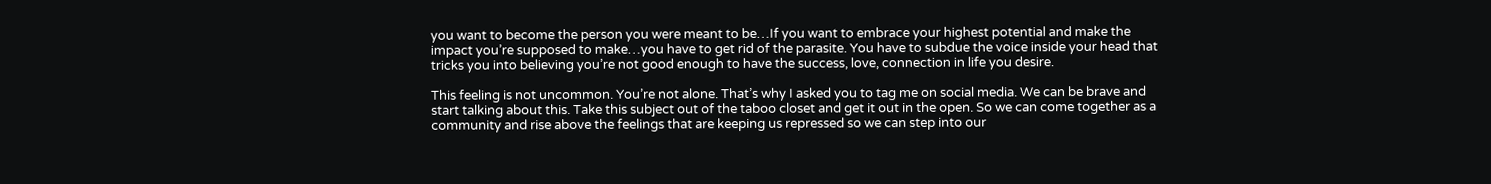you want to become the person you were meant to be…If you want to embrace your highest potential and make the impact you’re supposed to make…you have to get rid of the parasite. You have to subdue the voice inside your head that tricks you into believing you’re not good enough to have the success, love, connection in life you desire.

This feeling is not uncommon. You’re not alone. That’s why I asked you to tag me on social media. We can be brave and start talking about this. Take this subject out of the taboo closet and get it out in the open. So we can come together as a community and rise above the feelings that are keeping us repressed so we can step into our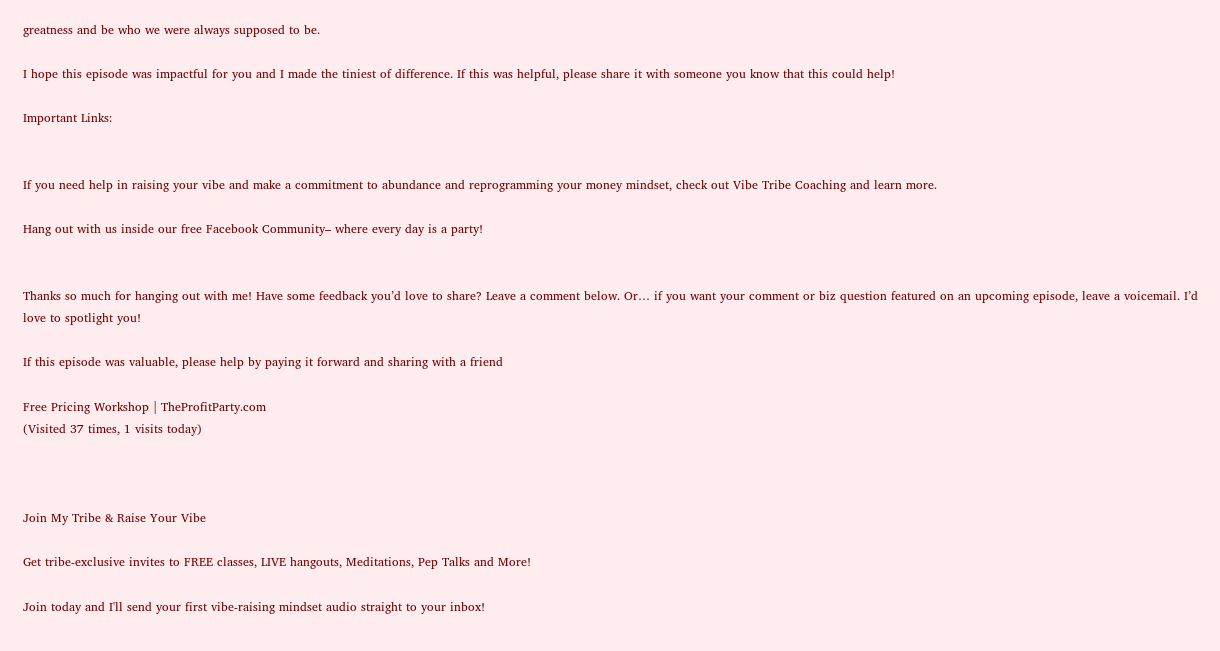greatness and be who we were always supposed to be.

I hope this episode was impactful for you and I made the tiniest of difference. If this was helpful, please share it with someone you know that this could help!

Important Links:


If you need help in raising your vibe and make a commitment to abundance and reprogramming your money mindset, check out Vibe Tribe Coaching and learn more.

Hang out with us inside our free Facebook Community– where every day is a party!


Thanks so much for hanging out with me! Have some feedback you’d love to share? Leave a comment below. Or… if you want your comment or biz question featured on an upcoming episode, leave a voicemail. I’d love to spotlight you!

If this episode was valuable, please help by paying it forward and sharing with a friend

Free Pricing Workshop | TheProfitParty.com
(Visited 37 times, 1 visits today)



Join My Tribe & Raise Your Vibe

Get tribe-exclusive invites to FREE classes, LIVE hangouts, Meditations, Pep Talks and More!

Join today and I'll send your first vibe-raising mindset audio straight to your inbox!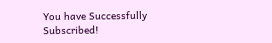You have Successfully Subscribed!